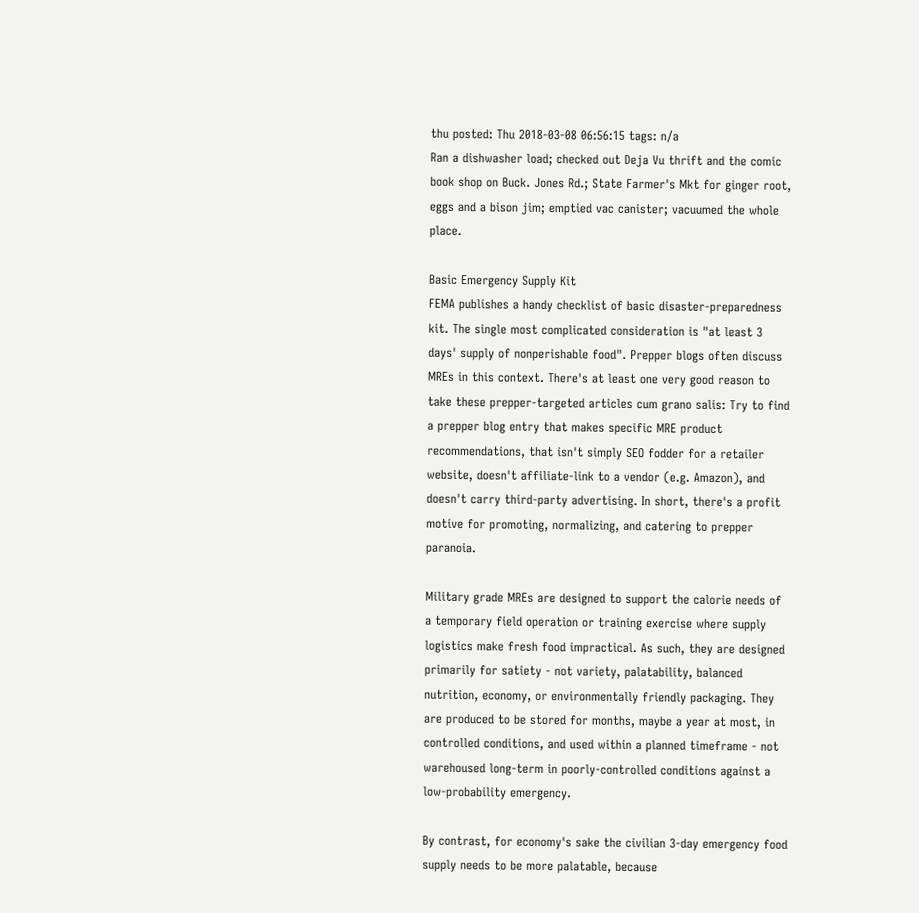thu posted: Thu 2018-03-08 06:56:15 tags: n/a
Ran a dishwasher load; checked out Deja Vu thrift and the comic book shop on Buck. Jones Rd.; State Farmer's Mkt for ginger root, eggs and a bison jim; emptied vac canister; vacuumed the whole place.

Basic Emergency Supply Kit
FEMA publishes a handy checklist of basic disaster-preparedness kit. The single most complicated consideration is "at least 3 days' supply of nonperishable food". Prepper blogs often discuss MREs in this context. There's at least one very good reason to take these prepper-targeted articles cum grano salis: Try to find a prepper blog entry that makes specific MRE product recommendations, that isn't simply SEO fodder for a retailer website, doesn't affiliate-link to a vendor (e.g. Amazon), and doesn't carry third-party advertising. In short, there's a profit motive for promoting, normalizing, and catering to prepper paranoia.

Military grade MREs are designed to support the calorie needs of a temporary field operation or training exercise where supply logistics make fresh food impractical. As such, they are designed primarily for satiety - not variety, palatability, balanced nutrition, economy, or environmentally friendly packaging. They are produced to be stored for months, maybe a year at most, in controlled conditions, and used within a planned timeframe - not warehoused long-term in poorly-controlled conditions against a low-probability emergency.

By contrast, for economy's sake the civilian 3-day emergency food supply needs to be more palatable, because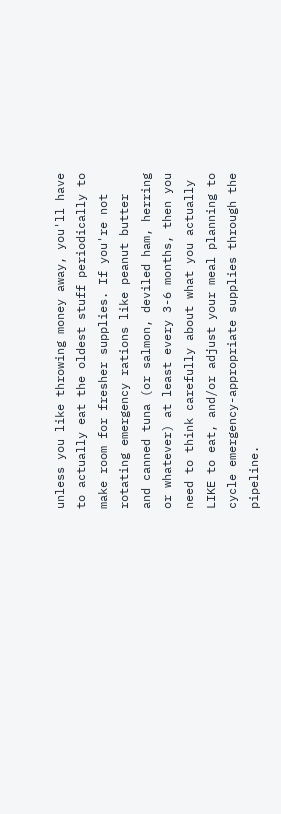unless you like throwing money away, you'll have to actually eat the oldest stuff periodically to make room for fresher supplies. If you're not rotating emergency rations like peanut butter and canned tuna (or salmon, deviled ham, herring or whatever) at least every 3-6 months, then you need to think carefully about what you actually LIKE to eat, and/or adjust your meal planning to cycle emergency-appropriate supplies through the pipeline.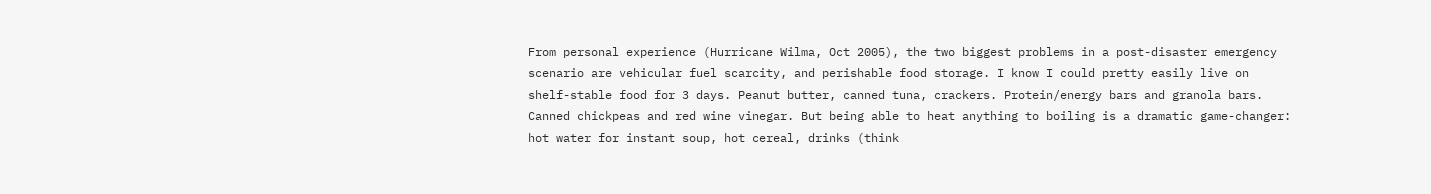From personal experience (Hurricane Wilma, Oct 2005), the two biggest problems in a post-disaster emergency scenario are vehicular fuel scarcity, and perishable food storage. I know I could pretty easily live on shelf-stable food for 3 days. Peanut butter, canned tuna, crackers. Protein/energy bars and granola bars. Canned chickpeas and red wine vinegar. But being able to heat anything to boiling is a dramatic game-changer: hot water for instant soup, hot cereal, drinks (think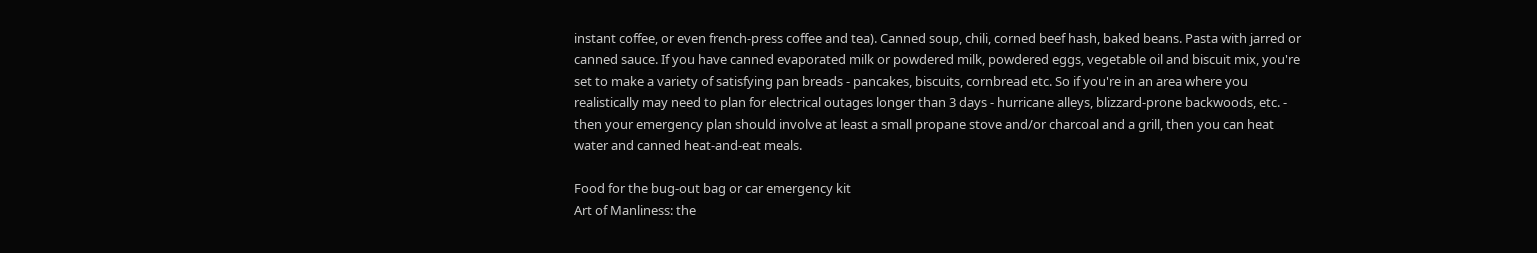instant coffee, or even french-press coffee and tea). Canned soup, chili, corned beef hash, baked beans. Pasta with jarred or canned sauce. If you have canned evaporated milk or powdered milk, powdered eggs, vegetable oil and biscuit mix, you're set to make a variety of satisfying pan breads - pancakes, biscuits, cornbread etc. So if you're in an area where you realistically may need to plan for electrical outages longer than 3 days - hurricane alleys, blizzard-prone backwoods, etc. - then your emergency plan should involve at least a small propane stove and/or charcoal and a grill, then you can heat water and canned heat-and-eat meals.

Food for the bug-out bag or car emergency kit
Art of Manliness: the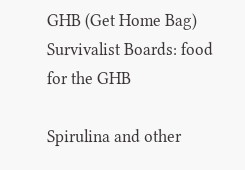GHB (Get Home Bag)
Survivalist Boards: food for the GHB

Spirulina and other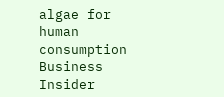algae for human consumption
Business Insider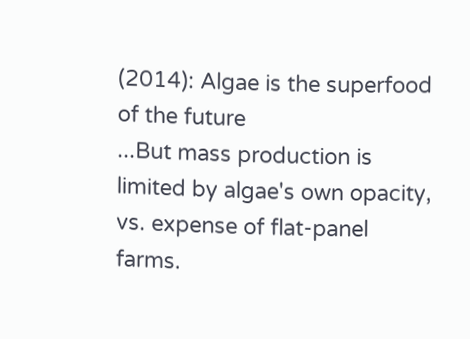(2014): Algae is the superfood of the future
...But mass production is limited by algae's own opacity, vs. expense of flat-panel farms.